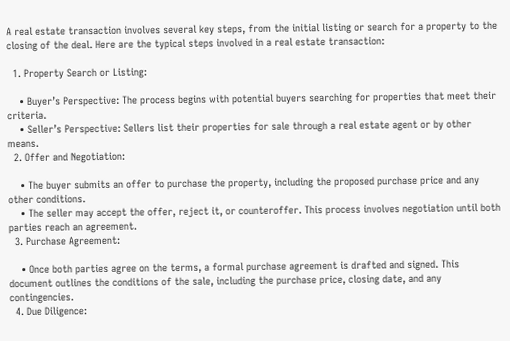A real estate transaction involves several key steps, from the initial listing or search for a property to the closing of the deal. Here are the typical steps involved in a real estate transaction:

  1. Property Search or Listing:

    • Buyer’s Perspective: The process begins with potential buyers searching for properties that meet their criteria.
    • Seller’s Perspective: Sellers list their properties for sale through a real estate agent or by other means.
  2. Offer and Negotiation:

    • The buyer submits an offer to purchase the property, including the proposed purchase price and any other conditions.
    • The seller may accept the offer, reject it, or counteroffer. This process involves negotiation until both parties reach an agreement.
  3. Purchase Agreement:

    • Once both parties agree on the terms, a formal purchase agreement is drafted and signed. This document outlines the conditions of the sale, including the purchase price, closing date, and any contingencies.
  4. Due Diligence: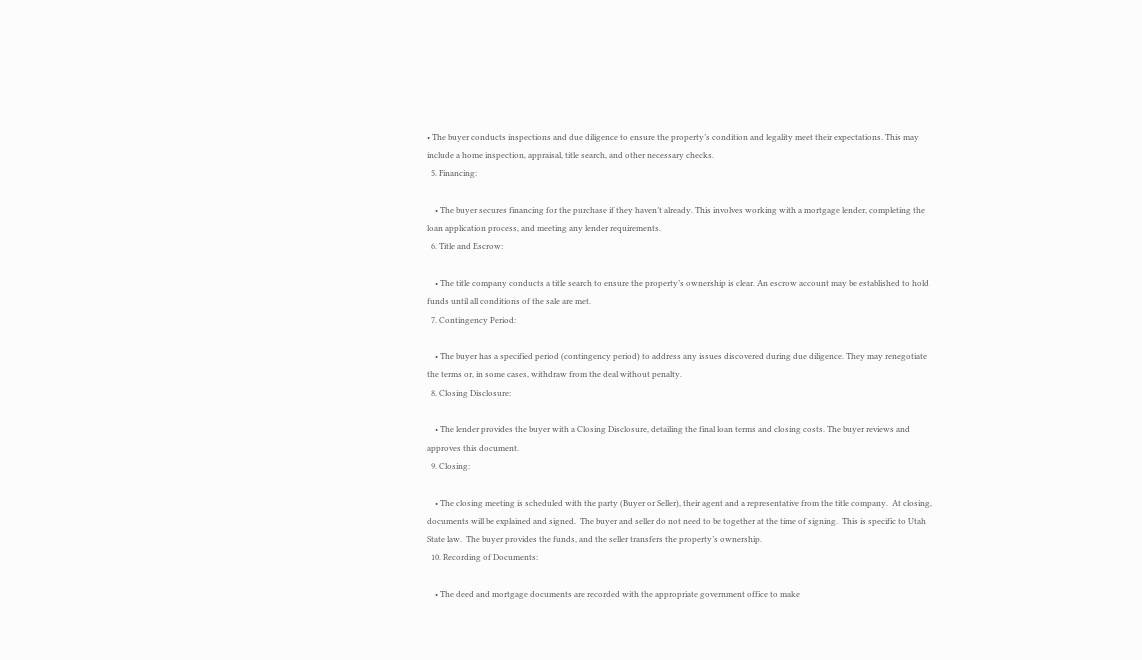• The buyer conducts inspections and due diligence to ensure the property’s condition and legality meet their expectations. This may include a home inspection, appraisal, title search, and other necessary checks.
  5. Financing:

    • The buyer secures financing for the purchase if they haven’t already. This involves working with a mortgage lender, completing the loan application process, and meeting any lender requirements.
  6. Title and Escrow:

    • The title company conducts a title search to ensure the property’s ownership is clear. An escrow account may be established to hold funds until all conditions of the sale are met.
  7. Contingency Period:

    • The buyer has a specified period (contingency period) to address any issues discovered during due diligence. They may renegotiate the terms or, in some cases, withdraw from the deal without penalty.
  8. Closing Disclosure:

    • The lender provides the buyer with a Closing Disclosure, detailing the final loan terms and closing costs. The buyer reviews and approves this document.
  9. Closing:

    • The closing meeting is scheduled with the party (Buyer or Seller), their agent and a representative from the title company.  At closing, documents will be explained and signed.  The buyer and seller do not need to be together at the time of signing.  This is specific to Utah State law.  The buyer provides the funds, and the seller transfers the property’s ownership.
  10. Recording of Documents:

    • The deed and mortgage documents are recorded with the appropriate government office to make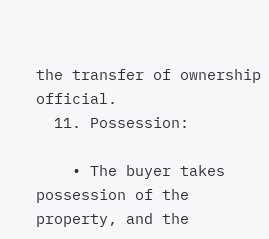the transfer of ownership official.
  11. Possession:

    • The buyer takes possession of the property, and the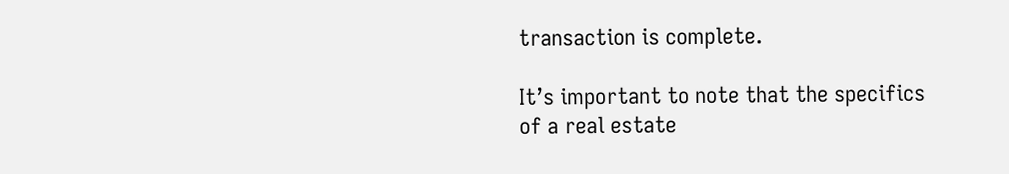transaction is complete.

It’s important to note that the specifics of a real estate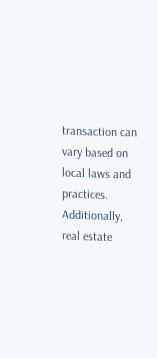transaction can vary based on local laws and practices. Additionally, real estate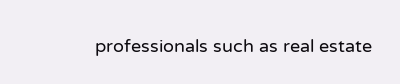professionals such as real estate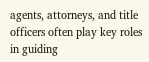agents, attorneys, and title officers often play key roles in guiding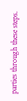parties through these steps.